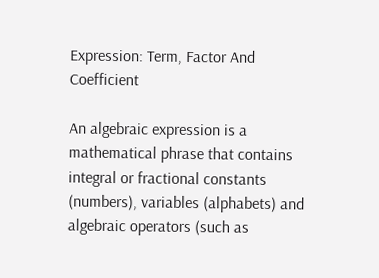Expression: Term, Factor And Coefficient

An algebraic expression is a mathematical phrase that contains integral or fractional constants (numbers), variables (alphabets) and algebraic operators (such as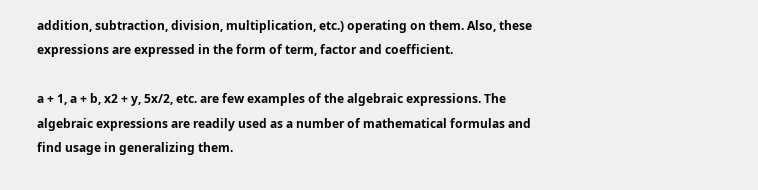addition, subtraction, division, multiplication, etc.) operating on them. Also, these expressions are expressed in the form of term, factor and coefficient.

a + 1, a + b, x2 + y, 5x/2, etc. are few examples of the algebraic expressions. The algebraic expressions are readily used as a number of mathematical formulas and find usage in generalizing them.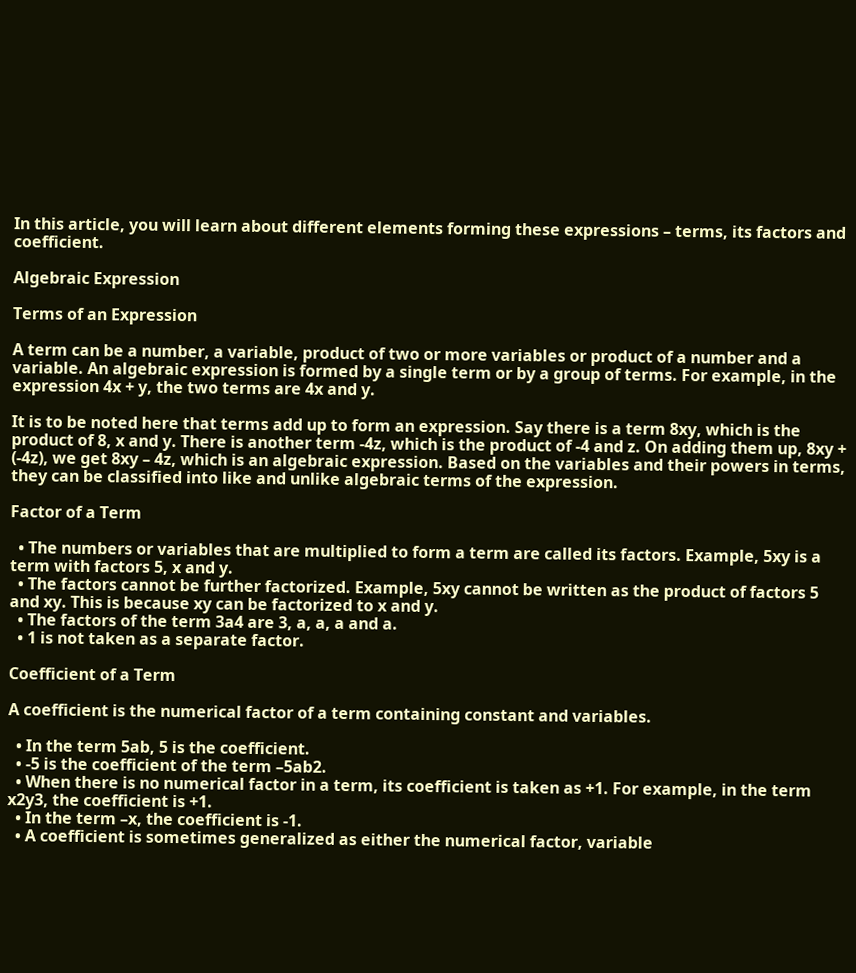In this article, you will learn about different elements forming these expressions – terms, its factors and coefficient.

Algebraic Expression

Terms of an Expression

A term can be a number, a variable, product of two or more variables or product of a number and a variable. An algebraic expression is formed by a single term or by a group of terms. For example, in the expression 4x + y, the two terms are 4x and y.

It is to be noted here that terms add up to form an expression. Say there is a term 8xy, which is the product of 8, x and y. There is another term -4z, which is the product of -4 and z. On adding them up, 8xy + (-4z), we get 8xy – 4z, which is an algebraic expression. Based on the variables and their powers in terms, they can be classified into like and unlike algebraic terms of the expression.

Factor of a Term

  • The numbers or variables that are multiplied to form a term are called its factors. Example, 5xy is a term with factors 5, x and y.
  • The factors cannot be further factorized. Example, 5xy cannot be written as the product of factors 5 and xy. This is because xy can be factorized to x and y.
  • The factors of the term 3a4 are 3, a, a, a and a.
  • 1 is not taken as a separate factor.

Coefficient of a Term

A coefficient is the numerical factor of a term containing constant and variables.

  • In the term 5ab, 5 is the coefficient.
  • -5 is the coefficient of the term –5ab2.
  • When there is no numerical factor in a term, its coefficient is taken as +1. For example, in the term x2y3, the coefficient is +1.
  • In the term –x, the coefficient is -1.
  • A coefficient is sometimes generalized as either the numerical factor, variable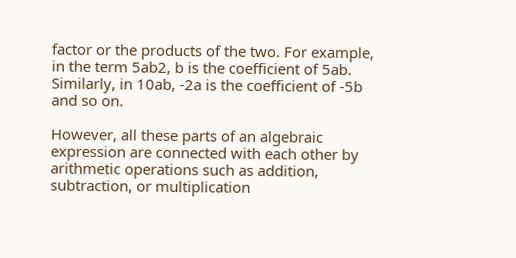factor or the products of the two. For example, in the term 5ab2, b is the coefficient of 5ab. Similarly, in 10ab, -2a is the coefficient of -5b and so on.

However, all these parts of an algebraic expression are connected with each other by arithmetic operations such as addition, subtraction, or multiplication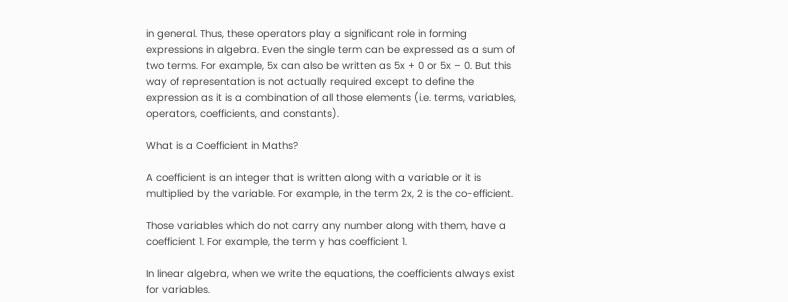in general. Thus, these operators play a significant role in forming expressions in algebra. Even the single term can be expressed as a sum of two terms. For example, 5x can also be written as 5x + 0 or 5x – 0. But this way of representation is not actually required except to define the expression as it is a combination of all those elements (i.e. terms, variables, operators, coefficients, and constants).

What is a Coefficient in Maths?

A coefficient is an integer that is written along with a variable or it is multiplied by the variable. For example, in the term 2x, 2 is the co-efficient.

Those variables which do not carry any number along with them, have a coefficient 1. For example, the term y has coefficient 1.

In linear algebra, when we write the equations, the coefficients always exist for variables.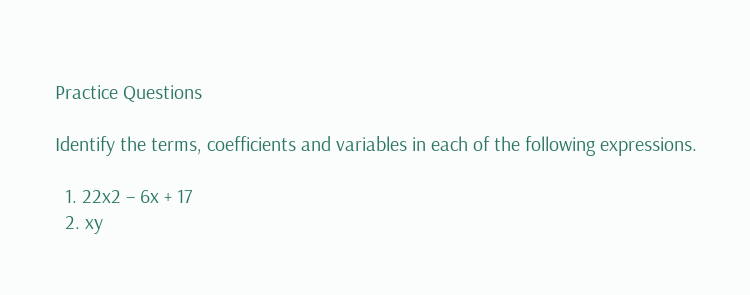Practice Questions

Identify the terms, coefficients and variables in each of the following expressions.

  1. 22x2 – 6x + 17
  2. xy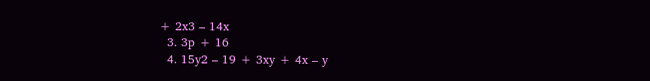+ 2x3 – 14x
  3. 3p + 16
  4. 15y2 – 19 + 3xy + 4x – y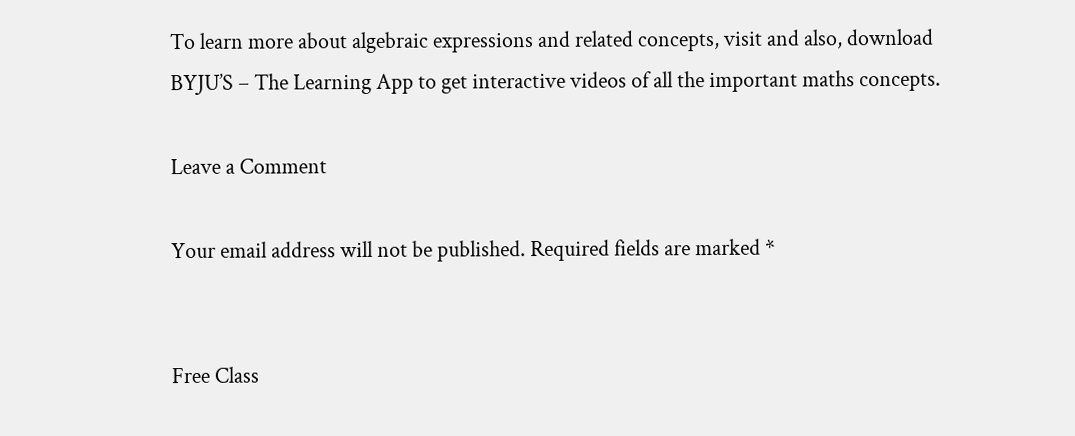To learn more about algebraic expressions and related concepts, visit and also, download BYJU’S – The Learning App to get interactive videos of all the important maths concepts.

Leave a Comment

Your email address will not be published. Required fields are marked *


Free Class